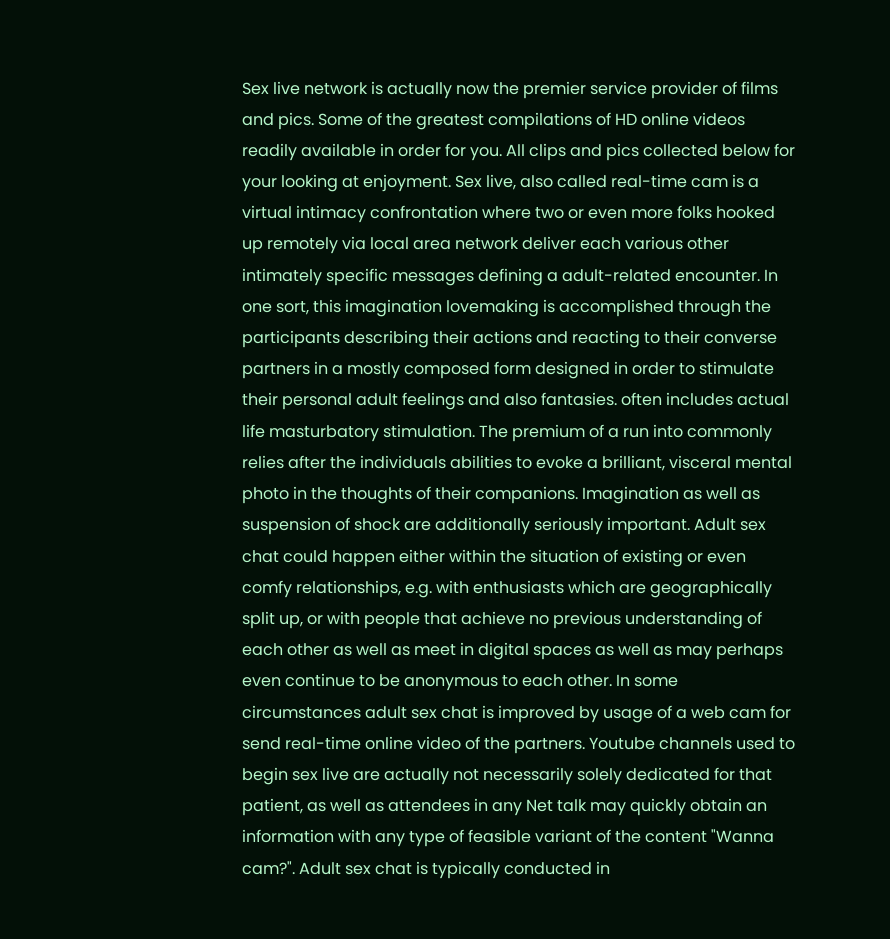Sex live network is actually now the premier service provider of films and pics. Some of the greatest compilations of HD online videos readily available in order for you. All clips and pics collected below for your looking at enjoyment. Sex live, also called real-time cam is a virtual intimacy confrontation where two or even more folks hooked up remotely via local area network deliver each various other intimately specific messages defining a adult-related encounter. In one sort, this imagination lovemaking is accomplished through the participants describing their actions and reacting to their converse partners in a mostly composed form designed in order to stimulate their personal adult feelings and also fantasies. often includes actual life masturbatory stimulation. The premium of a run into commonly relies after the individuals abilities to evoke a brilliant, visceral mental photo in the thoughts of their companions. Imagination as well as suspension of shock are additionally seriously important. Adult sex chat could happen either within the situation of existing or even comfy relationships, e.g. with enthusiasts which are geographically split up, or with people that achieve no previous understanding of each other as well as meet in digital spaces as well as may perhaps even continue to be anonymous to each other. In some circumstances adult sex chat is improved by usage of a web cam for send real-time online video of the partners. Youtube channels used to begin sex live are actually not necessarily solely dedicated for that patient, as well as attendees in any Net talk may quickly obtain an information with any type of feasible variant of the content "Wanna cam?". Adult sex chat is typically conducted in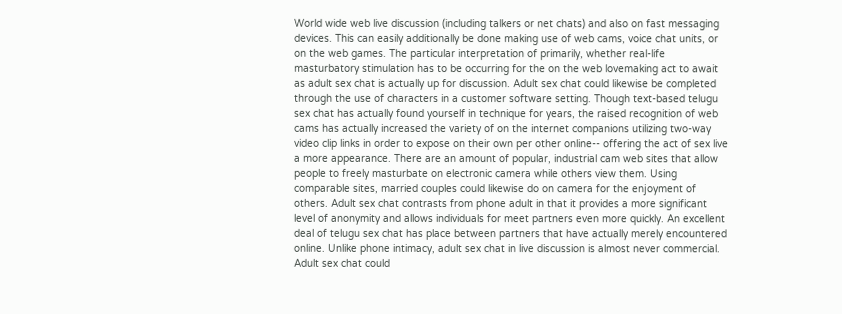World wide web live discussion (including talkers or net chats) and also on fast messaging devices. This can easily additionally be done making use of web cams, voice chat units, or on the web games. The particular interpretation of primarily, whether real-life masturbatory stimulation has to be occurring for the on the web lovemaking act to await as adult sex chat is actually up for discussion. Adult sex chat could likewise be completed through the use of characters in a customer software setting. Though text-based telugu sex chat has actually found yourself in technique for years, the raised recognition of web cams has actually increased the variety of on the internet companions utilizing two-way video clip links in order to expose on their own per other online-- offering the act of sex live a more appearance. There are an amount of popular, industrial cam web sites that allow people to freely masturbate on electronic camera while others view them. Using comparable sites, married couples could likewise do on camera for the enjoyment of others. Adult sex chat contrasts from phone adult in that it provides a more significant level of anonymity and allows individuals for meet partners even more quickly. An excellent deal of telugu sex chat has place between partners that have actually merely encountered online. Unlike phone intimacy, adult sex chat in live discussion is almost never commercial. Adult sex chat could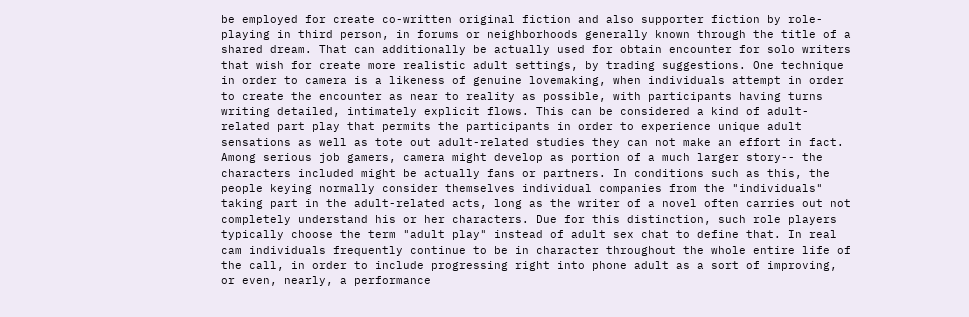be employed for create co-written original fiction and also supporter fiction by role-playing in third person, in forums or neighborhoods generally known through the title of a shared dream. That can additionally be actually used for obtain encounter for solo writers that wish for create more realistic adult settings, by trading suggestions. One technique in order to camera is a likeness of genuine lovemaking, when individuals attempt in order to create the encounter as near to reality as possible, with participants having turns writing detailed, intimately explicit flows. This can be considered a kind of adult-related part play that permits the participants in order to experience unique adult sensations as well as tote out adult-related studies they can not make an effort in fact. Among serious job gamers, camera might develop as portion of a much larger story-- the characters included might be actually fans or partners. In conditions such as this, the people keying normally consider themselves individual companies from the "individuals" taking part in the adult-related acts, long as the writer of a novel often carries out not completely understand his or her characters. Due for this distinction, such role players typically choose the term "adult play" instead of adult sex chat to define that. In real cam individuals frequently continue to be in character throughout the whole entire life of the call, in order to include progressing right into phone adult as a sort of improving, or even, nearly, a performance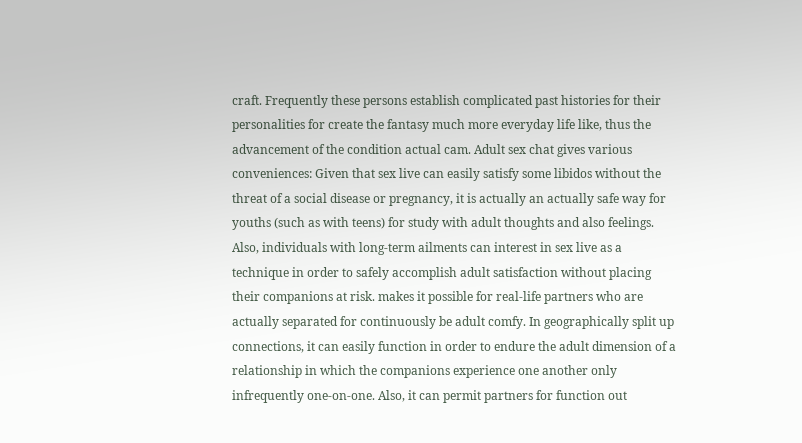craft. Frequently these persons establish complicated past histories for their personalities for create the fantasy much more everyday life like, thus the advancement of the condition actual cam. Adult sex chat gives various conveniences: Given that sex live can easily satisfy some libidos without the threat of a social disease or pregnancy, it is actually an actually safe way for youths (such as with teens) for study with adult thoughts and also feelings. Also, individuals with long-term ailments can interest in sex live as a technique in order to safely accomplish adult satisfaction without placing their companions at risk. makes it possible for real-life partners who are actually separated for continuously be adult comfy. In geographically split up connections, it can easily function in order to endure the adult dimension of a relationship in which the companions experience one another only infrequently one-on-one. Also, it can permit partners for function out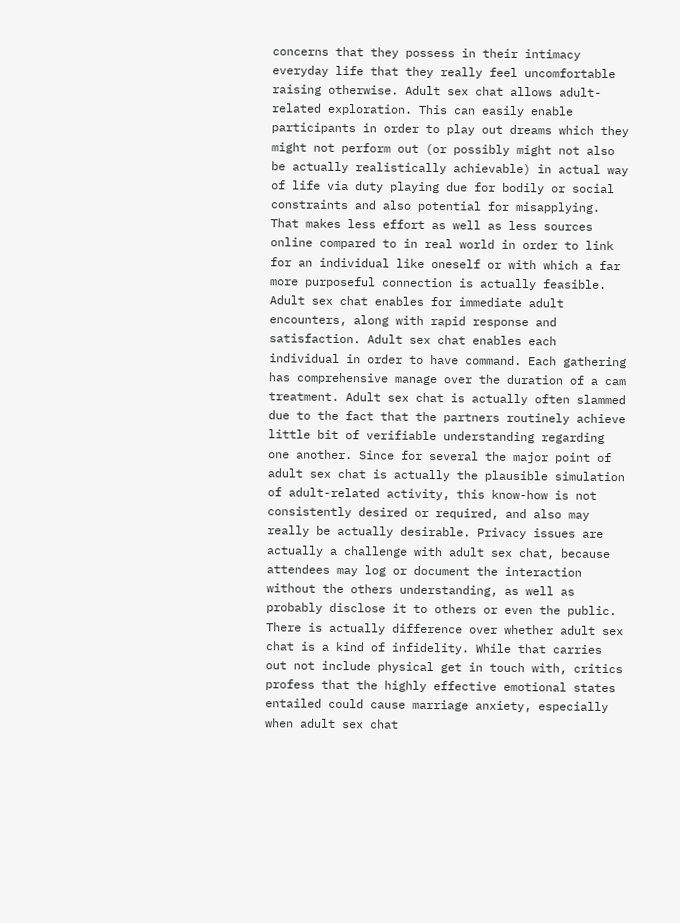concerns that they possess in their intimacy everyday life that they really feel uncomfortable raising otherwise. Adult sex chat allows adult-related exploration. This can easily enable participants in order to play out dreams which they might not perform out (or possibly might not also be actually realistically achievable) in actual way of life via duty playing due for bodily or social constraints and also potential for misapplying. That makes less effort as well as less sources online compared to in real world in order to link for an individual like oneself or with which a far more purposeful connection is actually feasible. Adult sex chat enables for immediate adult encounters, along with rapid response and satisfaction. Adult sex chat enables each individual in order to have command. Each gathering has comprehensive manage over the duration of a cam treatment. Adult sex chat is actually often slammed due to the fact that the partners routinely achieve little bit of verifiable understanding regarding one another. Since for several the major point of adult sex chat is actually the plausible simulation of adult-related activity, this know-how is not consistently desired or required, and also may really be actually desirable. Privacy issues are actually a challenge with adult sex chat, because attendees may log or document the interaction without the others understanding, as well as probably disclose it to others or even the public. There is actually difference over whether adult sex chat is a kind of infidelity. While that carries out not include physical get in touch with, critics profess that the highly effective emotional states entailed could cause marriage anxiety, especially when adult sex chat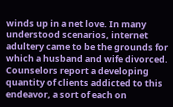winds up in a net love. In many understood scenarios, internet adultery came to be the grounds for which a husband and wife divorced. Counselors report a developing quantity of clients addicted to this endeavor, a sort of each on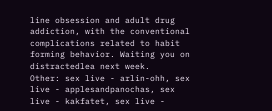line obsession and adult drug addiction, with the conventional complications related to habit forming behavior. Waiting you on distractedlea next week.
Other: sex live - arlin-ohh, sex live - applesandpanochas, sex live - kakfatet, sex live -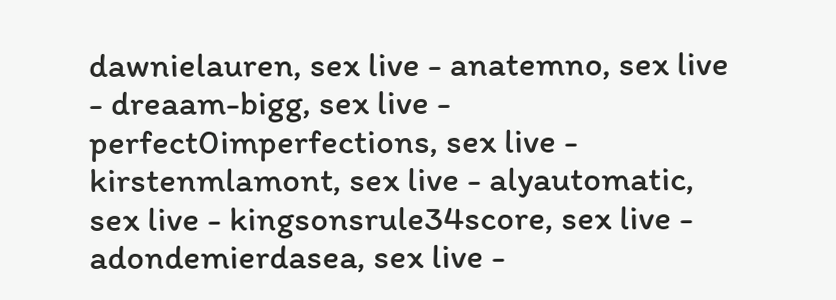dawnielauren, sex live - anatemno, sex live - dreaam-bigg, sex live - perfect0imperfections, sex live - kirstenmlamont, sex live - alyautomatic, sex live - kingsonsrule34score, sex live - adondemierdasea, sex live -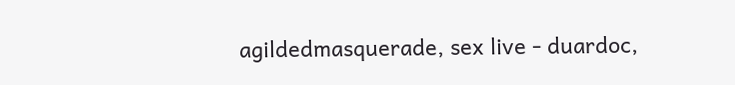agildedmasquerade, sex live - duardoc,